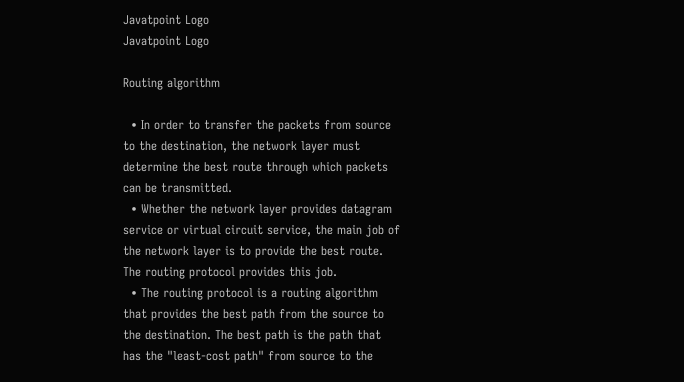Javatpoint Logo
Javatpoint Logo

Routing algorithm

  • In order to transfer the packets from source to the destination, the network layer must determine the best route through which packets can be transmitted.
  • Whether the network layer provides datagram service or virtual circuit service, the main job of the network layer is to provide the best route. The routing protocol provides this job.
  • The routing protocol is a routing algorithm that provides the best path from the source to the destination. The best path is the path that has the "least-cost path" from source to the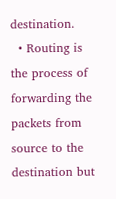destination.
  • Routing is the process of forwarding the packets from source to the destination but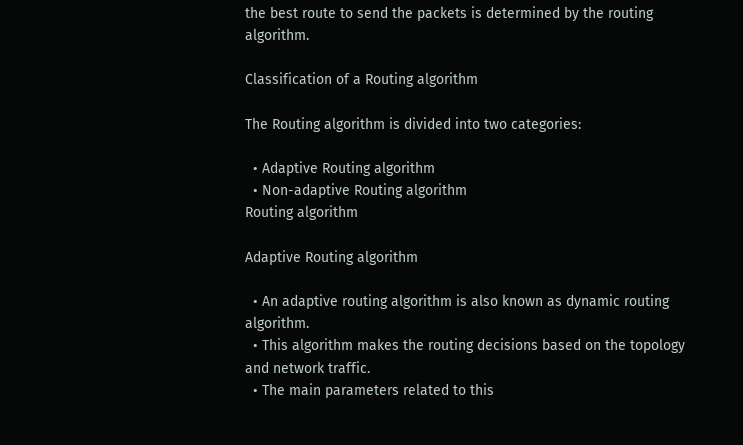the best route to send the packets is determined by the routing algorithm.

Classification of a Routing algorithm

The Routing algorithm is divided into two categories:

  • Adaptive Routing algorithm
  • Non-adaptive Routing algorithm
Routing algorithm

Adaptive Routing algorithm

  • An adaptive routing algorithm is also known as dynamic routing algorithm.
  • This algorithm makes the routing decisions based on the topology and network traffic.
  • The main parameters related to this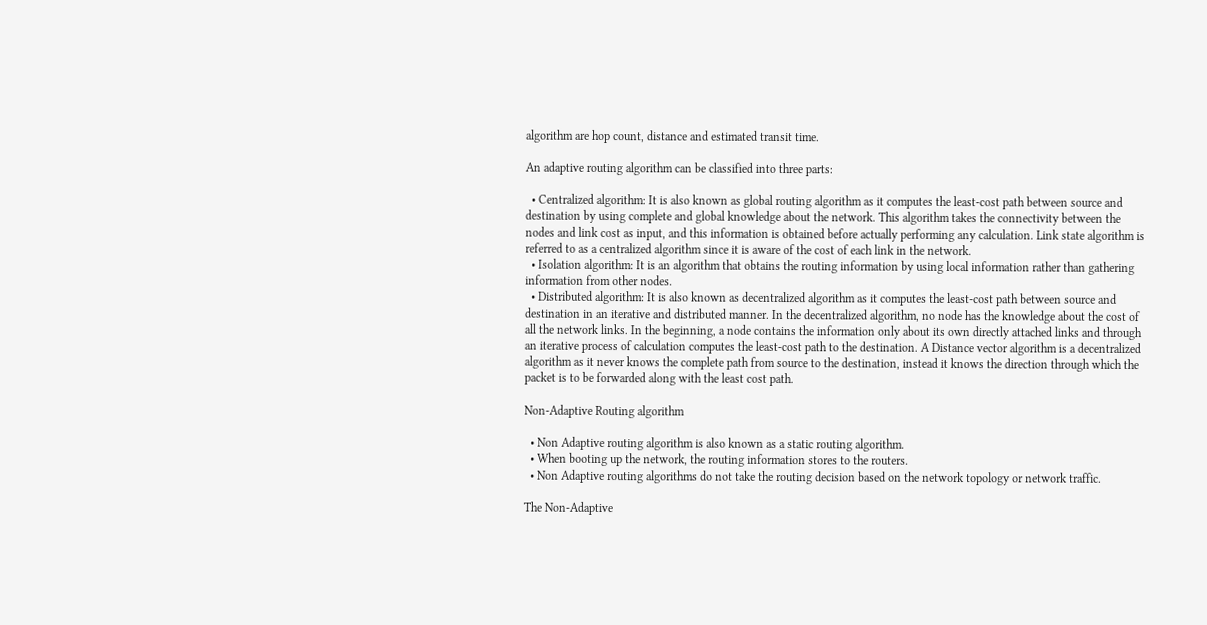algorithm are hop count, distance and estimated transit time.

An adaptive routing algorithm can be classified into three parts:

  • Centralized algorithm: It is also known as global routing algorithm as it computes the least-cost path between source and destination by using complete and global knowledge about the network. This algorithm takes the connectivity between the nodes and link cost as input, and this information is obtained before actually performing any calculation. Link state algorithm is referred to as a centralized algorithm since it is aware of the cost of each link in the network.
  • Isolation algorithm: It is an algorithm that obtains the routing information by using local information rather than gathering information from other nodes.
  • Distributed algorithm: It is also known as decentralized algorithm as it computes the least-cost path between source and destination in an iterative and distributed manner. In the decentralized algorithm, no node has the knowledge about the cost of all the network links. In the beginning, a node contains the information only about its own directly attached links and through an iterative process of calculation computes the least-cost path to the destination. A Distance vector algorithm is a decentralized algorithm as it never knows the complete path from source to the destination, instead it knows the direction through which the packet is to be forwarded along with the least cost path.

Non-Adaptive Routing algorithm

  • Non Adaptive routing algorithm is also known as a static routing algorithm.
  • When booting up the network, the routing information stores to the routers.
  • Non Adaptive routing algorithms do not take the routing decision based on the network topology or network traffic.

The Non-Adaptive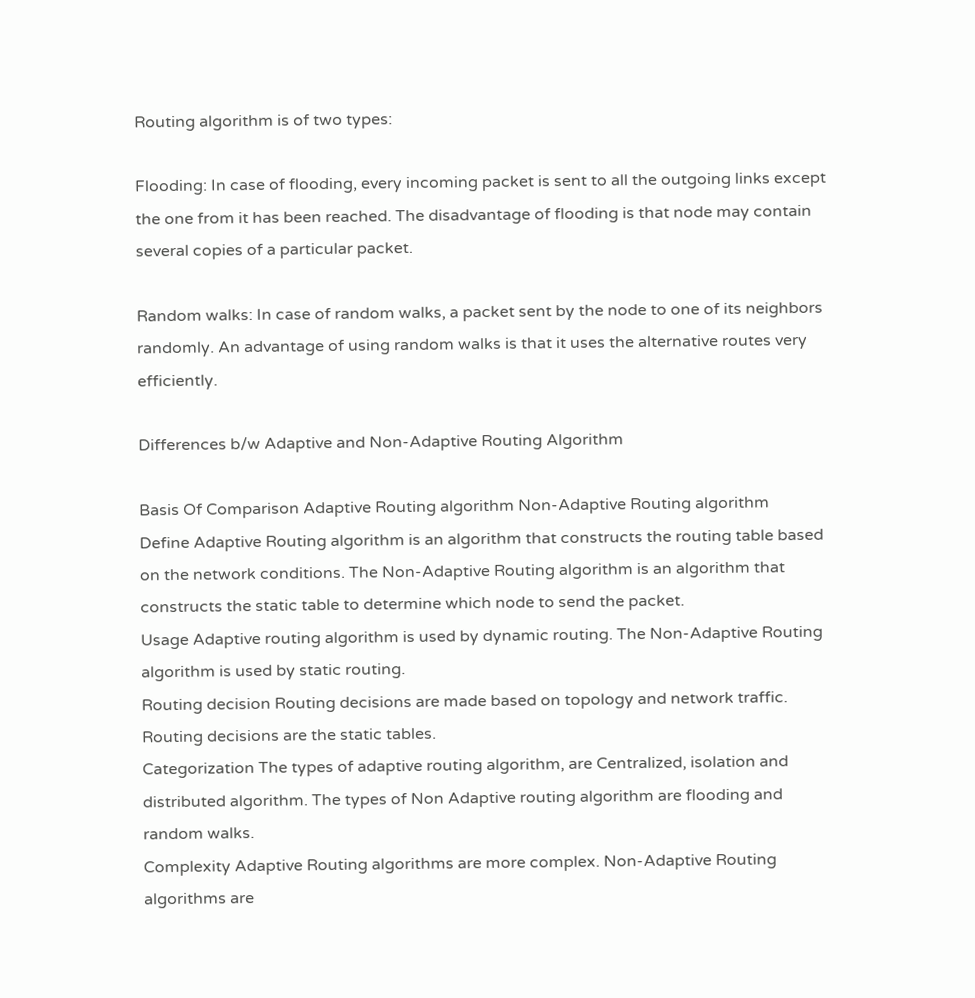Routing algorithm is of two types:

Flooding: In case of flooding, every incoming packet is sent to all the outgoing links except the one from it has been reached. The disadvantage of flooding is that node may contain several copies of a particular packet.

Random walks: In case of random walks, a packet sent by the node to one of its neighbors randomly. An advantage of using random walks is that it uses the alternative routes very efficiently.

Differences b/w Adaptive and Non-Adaptive Routing Algorithm

Basis Of Comparison Adaptive Routing algorithm Non-Adaptive Routing algorithm
Define Adaptive Routing algorithm is an algorithm that constructs the routing table based on the network conditions. The Non-Adaptive Routing algorithm is an algorithm that constructs the static table to determine which node to send the packet.
Usage Adaptive routing algorithm is used by dynamic routing. The Non-Adaptive Routing algorithm is used by static routing.
Routing decision Routing decisions are made based on topology and network traffic. Routing decisions are the static tables.
Categorization The types of adaptive routing algorithm, are Centralized, isolation and distributed algorithm. The types of Non Adaptive routing algorithm are flooding and random walks.
Complexity Adaptive Routing algorithms are more complex. Non-Adaptive Routing algorithms are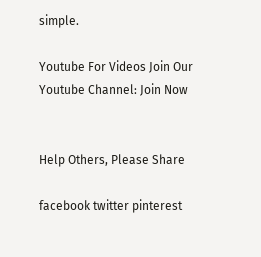simple.

Youtube For Videos Join Our Youtube Channel: Join Now


Help Others, Please Share

facebook twitter pinterest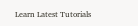Learn Latest Tutorials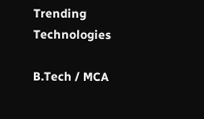Trending Technologies

B.Tech / MCA